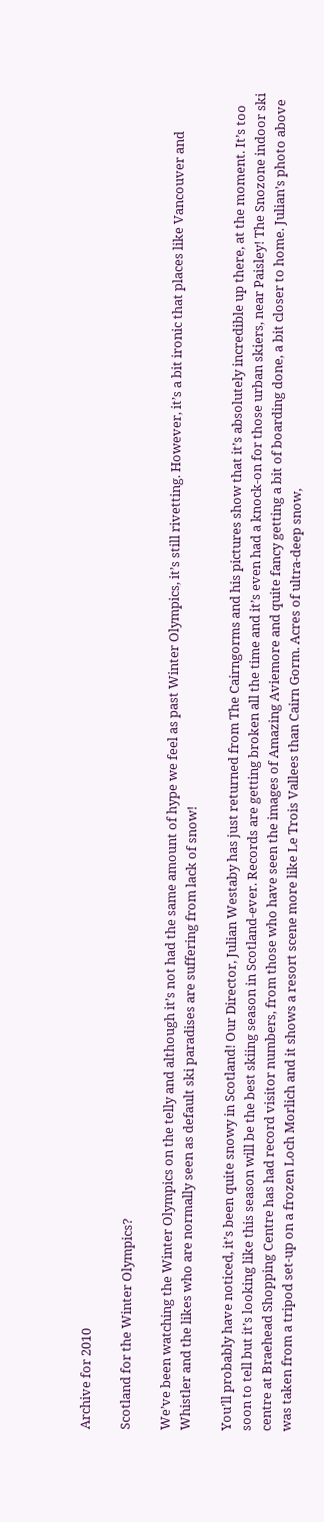Archive for 2010

Scotland for the Winter Olympics?

We’ve been watching the Winter Olympics on the telly and although it’s not had the same amount of hype we feel as past Winter Olympics, it’s still rivetting. However, it’s a bit ironic that places like Vancouver and Whistler and the likes who are normally seen as default ski paradises are suffering from lack of snow!

You’ll probably have noticed, it’s been quite snowy in Scotland! Our Director, Julian Westaby has just returned from The Cairngorms and his pictures show that it’s absolutely incredible up there, at the moment. It’s too soon to tell but it’s looking like this season will be the best skiing season in Scotland-ever. Records are getting broken all the time and it’s even had a knock-on for those urban skiers, near Paisley! The Snozone indoor ski centre at Braehead Shopping Centre has had record visitor numbers, from those who have seen the images of Amazing Aviemore and quite fancy getting a bit of boarding done, a bit closer to home. Julian’s photo above was taken from a tripod set-up on a frozen Loch Morlich and it shows a resort scene more like Le Trois Vallees than Cairn Gorm. Acres of ultra-deep snow,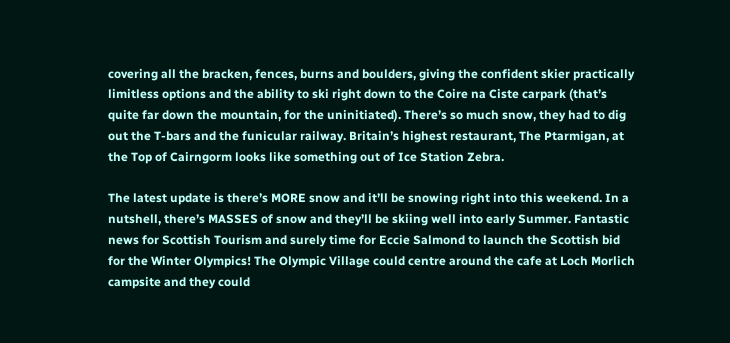covering all the bracken, fences, burns and boulders, giving the confident skier practically limitless options and the ability to ski right down to the Coire na Ciste carpark (that’s quite far down the mountain, for the uninitiated). There’s so much snow, they had to dig out the T-bars and the funicular railway. Britain’s highest restaurant, The Ptarmigan, at the Top of Cairngorm looks like something out of Ice Station Zebra.

The latest update is there’s MORE snow and it’ll be snowing right into this weekend. In a nutshell, there’s MASSES of snow and they’ll be skiing well into early Summer. Fantastic news for Scottish Tourism and surely time for Eccie Salmond to launch the Scottish bid for the Winter Olympics! The Olympic Village could centre around the cafe at Loch Morlich campsite and they could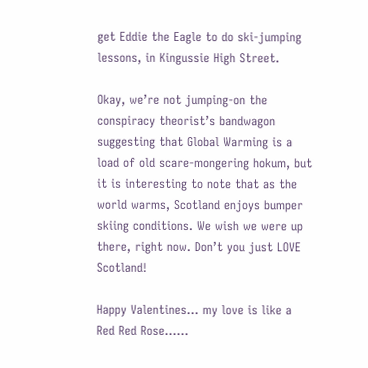get Eddie the Eagle to do ski-jumping lessons, in Kingussie High Street.

Okay, we’re not jumping-on the conspiracy theorist’s bandwagon suggesting that Global Warming is a load of old scare-mongering hokum, but it is interesting to note that as the world warms, Scotland enjoys bumper skiing conditions. We wish we were up there, right now. Don’t you just LOVE Scotland!

Happy Valentines… my love is like a Red Red Rose……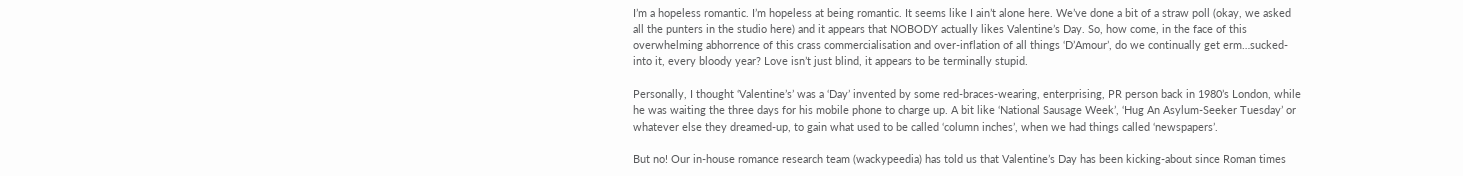I’m a hopeless romantic. I’m hopeless at being romantic. It seems like I ain’t alone here. We’ve done a bit of a straw poll (okay, we asked all the punters in the studio here) and it appears that NOBODY actually likes Valentine’s Day. So, how come, in the face of this overwhelming abhorrence of this crass commercialisation and over-inflation of all things ‘D’Amour’, do we continually get erm…sucked-into it, every bloody year? Love isn’t just blind, it appears to be terminally stupid.

Personally, I thought ‘Valentine’s’ was a ‘Day’ invented by some red-braces-wearing, enterprising, PR person back in 1980’s London, while he was waiting the three days for his mobile phone to charge up. A bit like ‘National Sausage Week’, ‘Hug An Asylum-Seeker Tuesday’ or whatever else they dreamed-up, to gain what used to be called ‘column inches’, when we had things called ‘newspapers’.

But no! Our in-house romance research team (wackypeedia) has told us that Valentine’s Day has been kicking-about since Roman times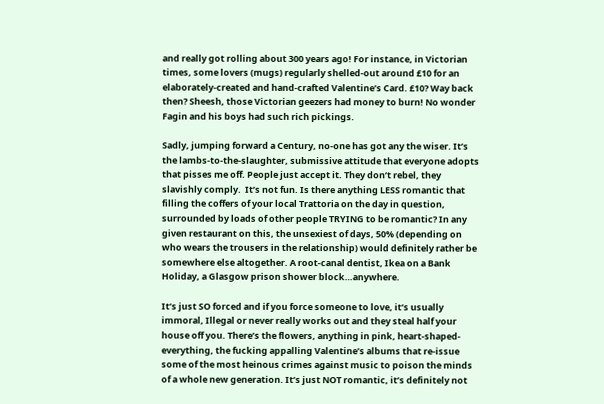and really got rolling about 300 years ago! For instance, in Victorian times, some lovers (mugs) regularly shelled-out around £10 for an elaborately-created and hand-crafted Valentine’s Card. £10? Way back then? Sheesh, those Victorian geezers had money to burn! No wonder Fagin and his boys had such rich pickings.

Sadly, jumping forward a Century, no-one has got any the wiser. It’s the lambs-to-the-slaughter, submissive attitude that everyone adopts that pisses me off. People just accept it. They don’t rebel, they slavishly comply.  It’s not fun. Is there anything LESS romantic that filling the coffers of your local Trattoria on the day in question, surrounded by loads of other people TRYING to be romantic? In any given restaurant on this, the unsexiest of days, 50% (depending on who wears the trousers in the relationship) would definitely rather be somewhere else altogether. A root-canal dentist, Ikea on a Bank Holiday, a Glasgow prison shower block…anywhere.

It’s just SO forced and if you force someone to love, it’s usually immoral, Illegal or never really works out and they steal half your house off you. There’s the flowers, anything in pink, heart-shaped-everything, the fucking appalling Valentine’s albums that re-issue some of the most heinous crimes against music to poison the minds of a whole new generation. It’s just NOT romantic, it’s definitely not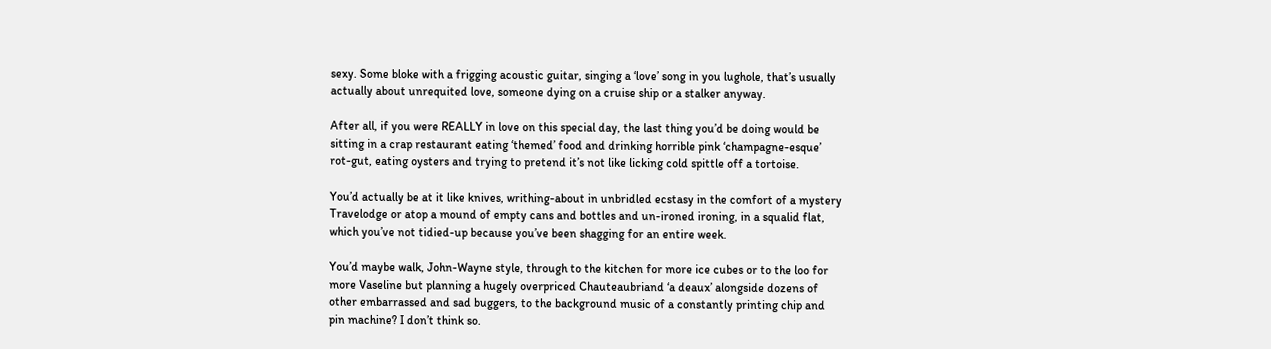sexy. Some bloke with a frigging acoustic guitar, singing a ‘love’ song in you lughole, that’s usually actually about unrequited love, someone dying on a cruise ship or a stalker anyway.

After all, if you were REALLY in love on this special day, the last thing you’d be doing would be sitting in a crap restaurant eating ‘themed’ food and drinking horrible pink ‘champagne-esque’ rot-gut, eating oysters and trying to pretend it’s not like licking cold spittle off a tortoise.

You’d actually be at it like knives, writhing-about in unbridled ecstasy in the comfort of a mystery Travelodge or atop a mound of empty cans and bottles and un-ironed ironing, in a squalid flat, which you’ve not tidied-up because you’ve been shagging for an entire week.

You’d maybe walk, John-Wayne style, through to the kitchen for more ice cubes or to the loo for more Vaseline but planning a hugely overpriced Chauteaubriand ‘a deaux’ alongside dozens of other embarrassed and sad buggers, to the background music of a constantly printing chip and pin machine? I don’t think so.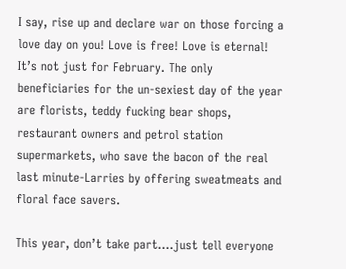I say, rise up and declare war on those forcing a love day on you! Love is free! Love is eternal! It’s not just for February. The only beneficiaries for the un-sexiest day of the year are florists, teddy fucking bear shops, restaurant owners and petrol station supermarkets, who save the bacon of the real last minute-Larries by offering sweatmeats and floral face savers.

This year, don’t take part….just tell everyone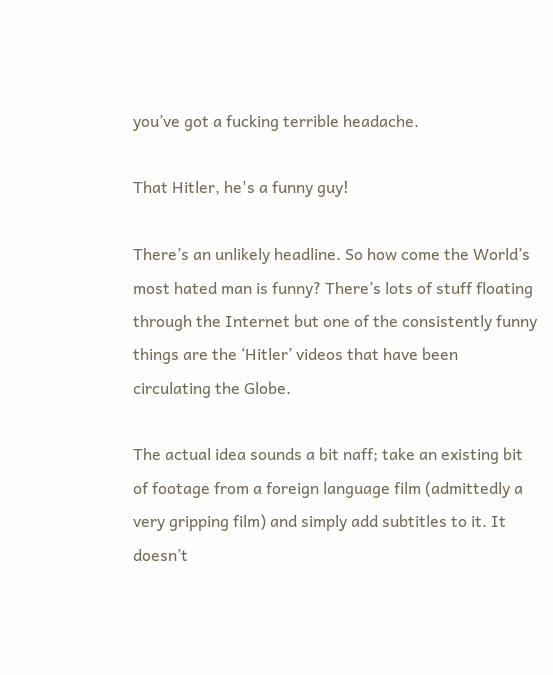you’ve got a fucking terrible headache.

That Hitler, he's a funny guy!

There’s an unlikely headline. So how come the World’s most hated man is funny? There’s lots of stuff floating through the Internet but one of the consistently funny things are the ‘Hitler’ videos that have been circulating the Globe.

The actual idea sounds a bit naff; take an existing bit of footage from a foreign language film (admittedly a very gripping film) and simply add subtitles to it. It doesn’t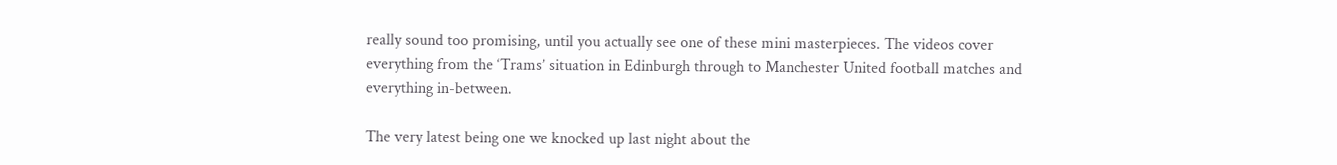really sound too promising, until you actually see one of these mini masterpieces. The videos cover everything from the ‘Trams’ situation in Edinburgh through to Manchester United football matches and everything in-between.

The very latest being one we knocked up last night about the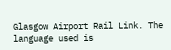Glasgow Airport Rail Link. The language used is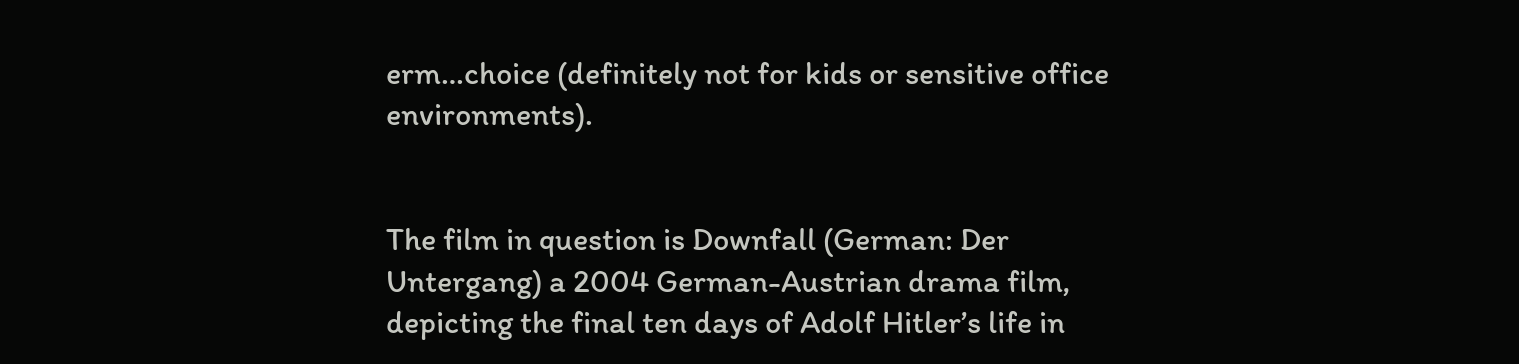erm…choice (definitely not for kids or sensitive office environments).


The film in question is Downfall (German: Der Untergang) a 2004 German-Austrian drama film, depicting the final ten days of Adolf Hitler’s life in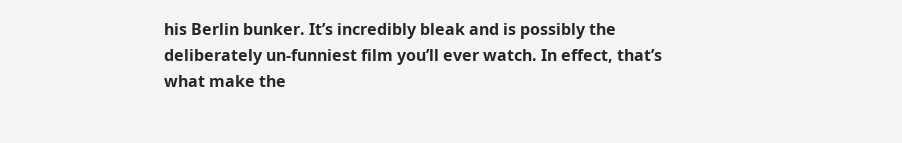his Berlin bunker. It’s incredibly bleak and is possibly the deliberately un-funniest film you’ll ever watch. In effect, that’s what make the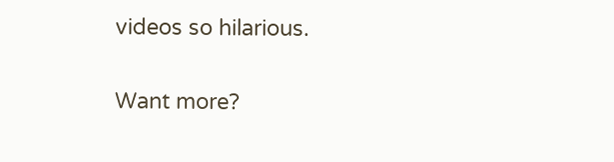videos so hilarious.

Want more?